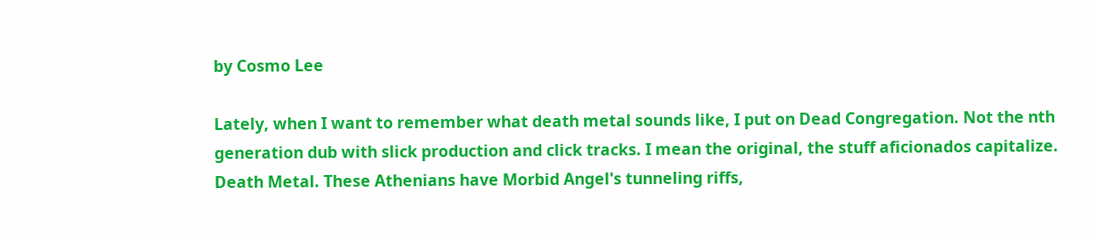by Cosmo Lee

Lately, when I want to remember what death metal sounds like, I put on Dead Congregation. Not the nth generation dub with slick production and click tracks. I mean the original, the stuff aficionados capitalize. Death Metal. These Athenians have Morbid Angel's tunneling riffs,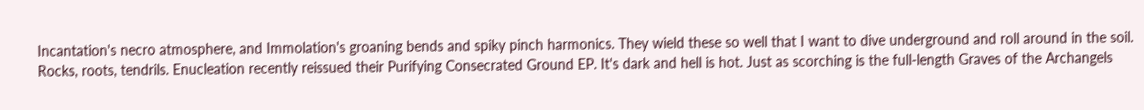Incantation's necro atmosphere, and Immolation's groaning bends and spiky pinch harmonics. They wield these so well that I want to dive underground and roll around in the soil. Rocks, roots, tendrils. Enucleation recently reissued their Purifying Consecrated Ground EP. It's dark and hell is hot. Just as scorching is the full-length Graves of the Archangels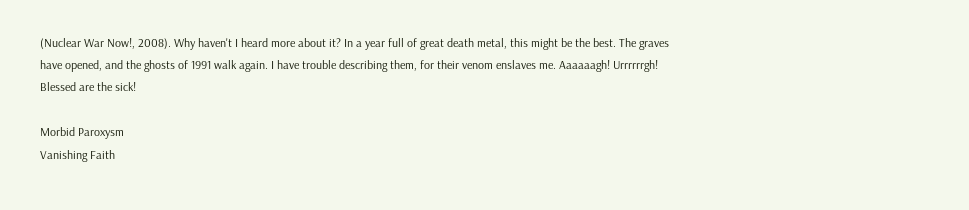(Nuclear War Now!, 2008). Why haven't I heard more about it? In a year full of great death metal, this might be the best. The graves have opened, and the ghosts of 1991 walk again. I have trouble describing them, for their venom enslaves me. Aaaaaagh! Urrrrrrgh! Blessed are the sick!

Morbid Paroxysm
Vanishing Faith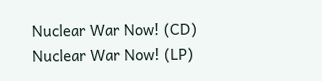Nuclear War Now! (CD)
Nuclear War Now! (LP)